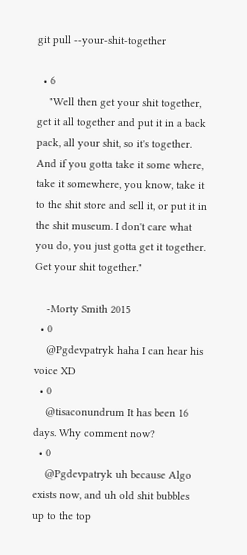git pull --your-shit-together

  • 6
    "Well then get your shit together, get it all together and put it in a back pack, all your shit, so it's together. And if you gotta take it some where, take it somewhere, you know, take it to the shit store and sell it, or put it in the shit museum. I don't care what you do, you just gotta get it together. Get your shit together."

    -Morty Smith 2015
  • 0
    @Pgdevpatryk haha I can hear his voice XD
  • 0
    @tisaconundrum It has been 16 days. Why comment now?
  • 0
    @Pgdevpatryk uh because Algo exists now, and uh old shit bubbles up to the top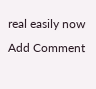real easily now
Add Comment